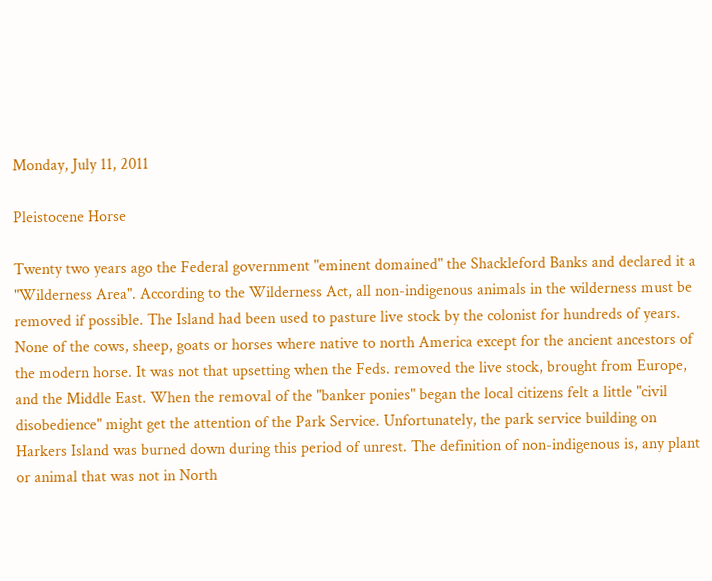Monday, July 11, 2011

Pleistocene Horse

Twenty two years ago the Federal government "eminent domained" the Shackleford Banks and declared it a "Wilderness Area". According to the Wilderness Act, all non-indigenous animals in the wilderness must be removed if possible. The Island had been used to pasture live stock by the colonist for hundreds of years. None of the cows, sheep, goats or horses where native to north America except for the ancient ancestors of the modern horse. It was not that upsetting when the Feds. removed the live stock, brought from Europe, and the Middle East. When the removal of the "banker ponies" began the local citizens felt a little "civil disobedience" might get the attention of the Park Service. Unfortunately, the park service building on Harkers Island was burned down during this period of unrest. The definition of non-indigenous is, any plant or animal that was not in North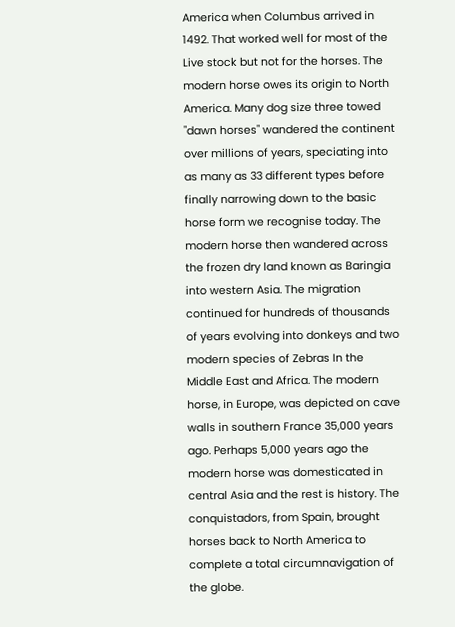America when Columbus arrived in 1492. That worked well for most of the Live stock but not for the horses. The modern horse owes its origin to North America. Many dog size three towed "dawn horses" wandered the continent over millions of years, speciating into as many as 33 different types before finally narrowing down to the basic horse form we recognise today. The modern horse then wandered across the frozen dry land known as Baringia into western Asia. The migration continued for hundreds of thousands of years evolving into donkeys and two modern species of Zebras In the Middle East and Africa. The modern horse, in Europe, was depicted on cave walls in southern France 35,000 years ago. Perhaps 5,000 years ago the modern horse was domesticated in central Asia and the rest is history. The conquistadors, from Spain, brought horses back to North America to complete a total circumnavigation of the globe.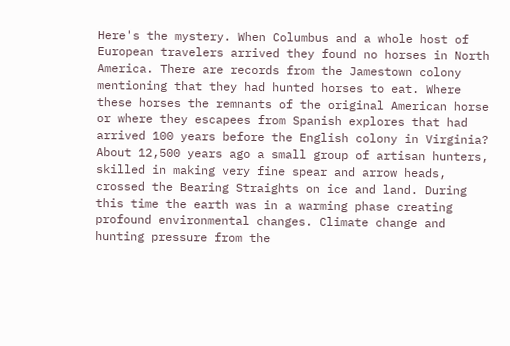Here's the mystery. When Columbus and a whole host of European travelers arrived they found no horses in North America. There are records from the Jamestown colony mentioning that they had hunted horses to eat. Where these horses the remnants of the original American horse or where they escapees from Spanish explores that had arrived 100 years before the English colony in Virginia?
About 12,500 years ago a small group of artisan hunters, skilled in making very fine spear and arrow heads, crossed the Bearing Straights on ice and land. During this time the earth was in a warming phase creating profound environmental changes. Climate change and hunting pressure from the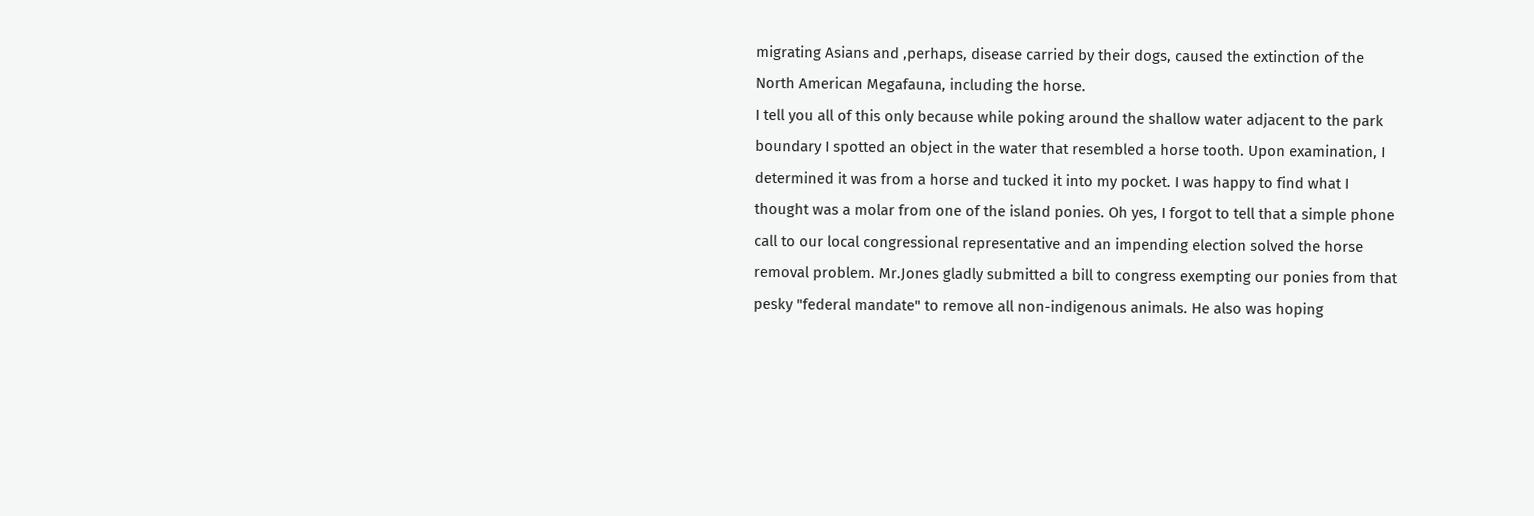migrating Asians and ,perhaps, disease carried by their dogs, caused the extinction of the North American Megafauna, including the horse.
I tell you all of this only because while poking around the shallow water adjacent to the park boundary I spotted an object in the water that resembled a horse tooth. Upon examination, I determined it was from a horse and tucked it into my pocket. I was happy to find what I thought was a molar from one of the island ponies. Oh yes, I forgot to tell that a simple phone call to our local congressional representative and an impending election solved the horse removal problem. Mr.Jones gladly submitted a bill to congress exempting our ponies from that pesky "federal mandate" to remove all non-indigenous animals. He also was hoping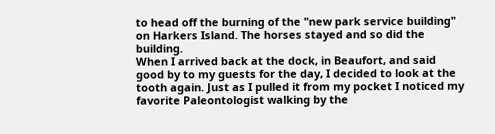to head off the burning of the "new park service building" on Harkers Island. The horses stayed and so did the building.
When I arrived back at the dock, in Beaufort, and said good by to my guests for the day, I decided to look at the tooth again. Just as I pulled it from my pocket I noticed my favorite Paleontologist walking by the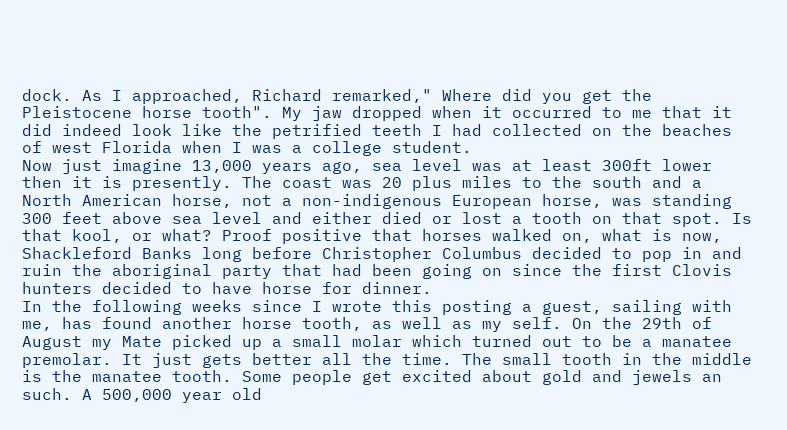dock. As I approached, Richard remarked," Where did you get the Pleistocene horse tooth". My jaw dropped when it occurred to me that it did indeed look like the petrified teeth I had collected on the beaches of west Florida when I was a college student.
Now just imagine 13,000 years ago, sea level was at least 300ft lower then it is presently. The coast was 20 plus miles to the south and a North American horse, not a non-indigenous European horse, was standing 300 feet above sea level and either died or lost a tooth on that spot. Is that kool, or what? Proof positive that horses walked on, what is now, Shackleford Banks long before Christopher Columbus decided to pop in and ruin the aboriginal party that had been going on since the first Clovis hunters decided to have horse for dinner.
In the following weeks since I wrote this posting a guest, sailing with me, has found another horse tooth, as well as my self. On the 29th of August my Mate picked up a small molar which turned out to be a manatee premolar. It just gets better all the time. The small tooth in the middle is the manatee tooth. Some people get excited about gold and jewels an such. A 500,000 year old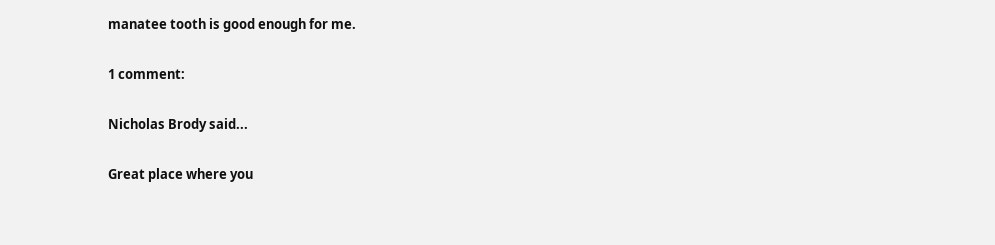manatee tooth is good enough for me.

1 comment:

Nicholas Brody said...

Great place where you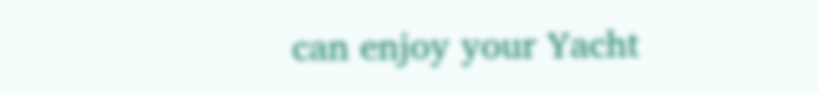can enjoy your Yacht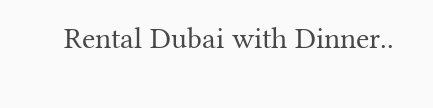Rental Dubai with Dinner..